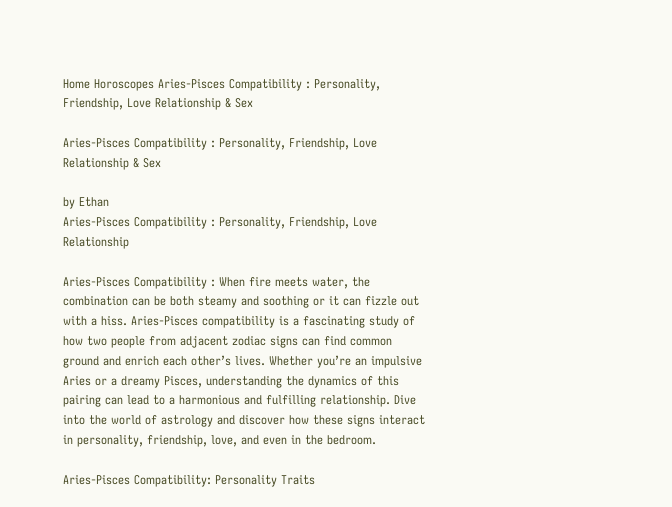Home Horoscopes Aries-Pisces Compatibility : Personality, Friendship, Love Relationship & Sex

Aries-Pisces Compatibility : Personality, Friendship, Love Relationship & Sex

by Ethan
Aries-Pisces Compatibility : Personality, Friendship, Love Relationship

Aries-Pisces Compatibility : When fire meets water, the combination can be both steamy and soothing or it can fizzle out with a hiss. Aries-Pisces compatibility is a fascinating study of how two people from adjacent zodiac signs can find common ground and enrich each other’s lives. Whether you’re an impulsive Aries or a dreamy Pisces, understanding the dynamics of this pairing can lead to a harmonious and fulfilling relationship. Dive into the world of astrology and discover how these signs interact in personality, friendship, love, and even in the bedroom.

Aries-Pisces Compatibility: Personality Traits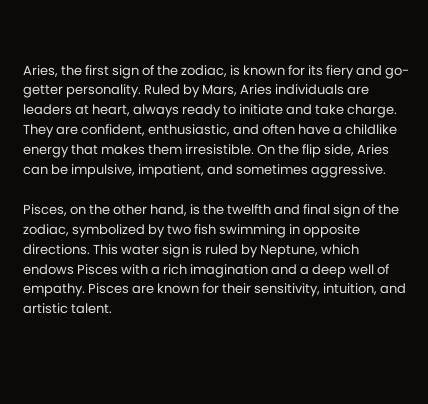Aries, the first sign of the zodiac, is known for its fiery and go-getter personality. Ruled by Mars, Aries individuals are leaders at heart, always ready to initiate and take charge. They are confident, enthusiastic, and often have a childlike energy that makes them irresistible. On the flip side, Aries can be impulsive, impatient, and sometimes aggressive.

Pisces, on the other hand, is the twelfth and final sign of the zodiac, symbolized by two fish swimming in opposite directions. This water sign is ruled by Neptune, which endows Pisces with a rich imagination and a deep well of empathy. Pisces are known for their sensitivity, intuition, and artistic talent.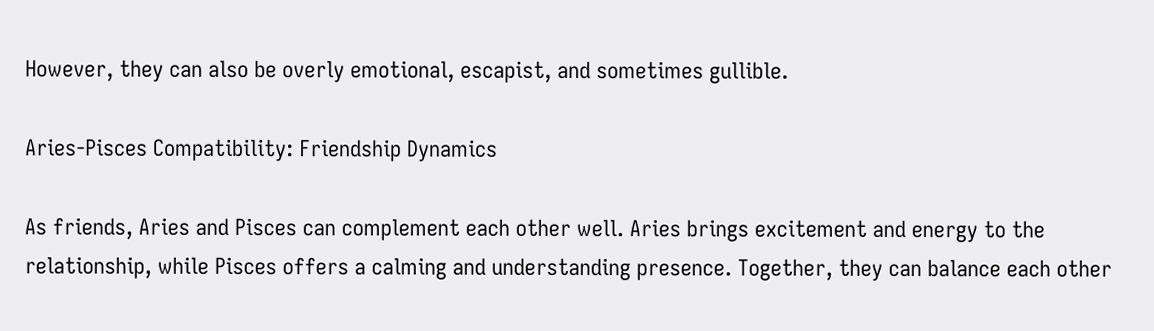However, they can also be overly emotional, escapist, and sometimes gullible.

Aries-Pisces Compatibility: Friendship Dynamics

As friends, Aries and Pisces can complement each other well. Aries brings excitement and energy to the relationship, while Pisces offers a calming and understanding presence. Together, they can balance each other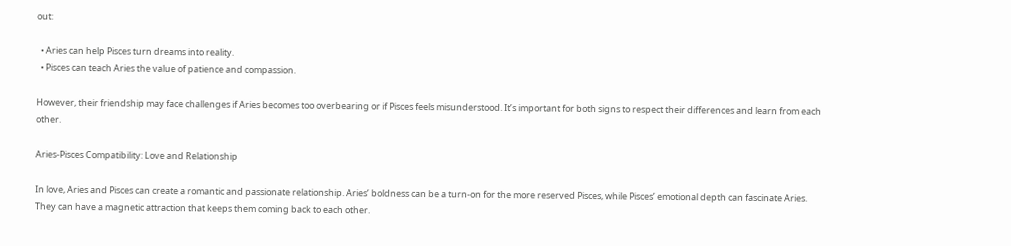out:

  • Aries can help Pisces turn dreams into reality.
  • Pisces can teach Aries the value of patience and compassion.

However, their friendship may face challenges if Aries becomes too overbearing or if Pisces feels misunderstood. It’s important for both signs to respect their differences and learn from each other.

Aries-Pisces Compatibility: Love and Relationship

In love, Aries and Pisces can create a romantic and passionate relationship. Aries’ boldness can be a turn-on for the more reserved Pisces, while Pisces’ emotional depth can fascinate Aries. They can have a magnetic attraction that keeps them coming back to each other.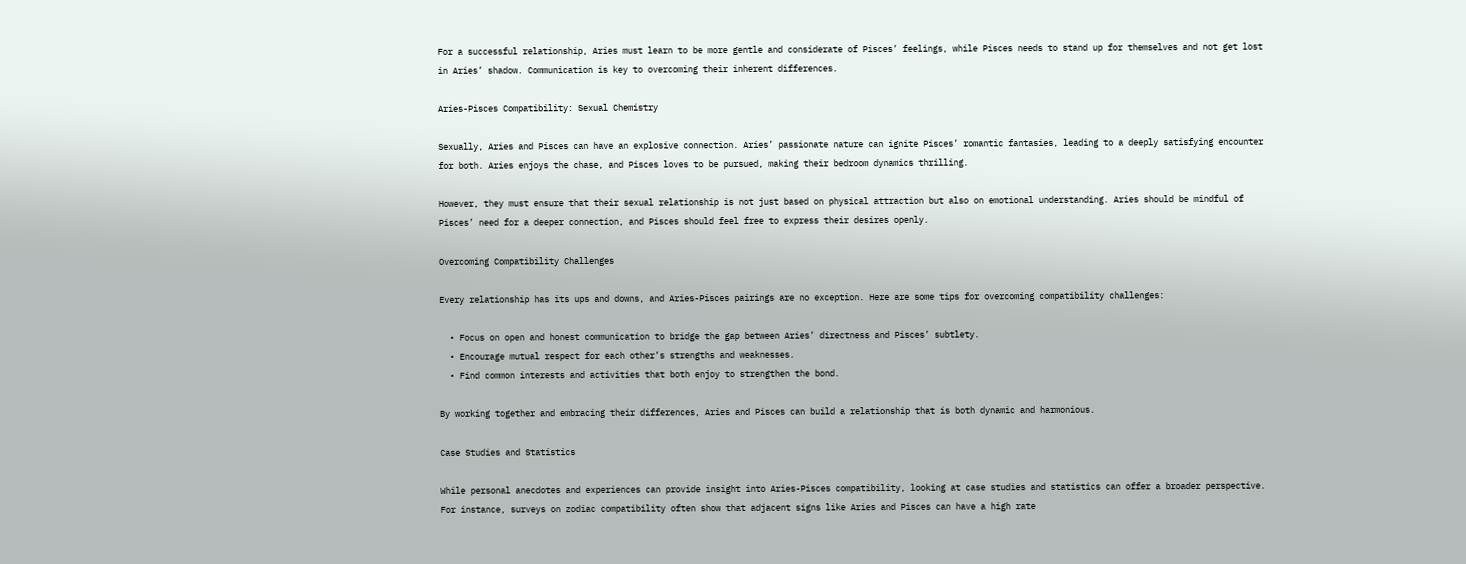For a successful relationship, Aries must learn to be more gentle and considerate of Pisces’ feelings, while Pisces needs to stand up for themselves and not get lost in Aries’ shadow. Communication is key to overcoming their inherent differences.

Aries-Pisces Compatibility: Sexual Chemistry

Sexually, Aries and Pisces can have an explosive connection. Aries’ passionate nature can ignite Pisces’ romantic fantasies, leading to a deeply satisfying encounter for both. Aries enjoys the chase, and Pisces loves to be pursued, making their bedroom dynamics thrilling.

However, they must ensure that their sexual relationship is not just based on physical attraction but also on emotional understanding. Aries should be mindful of Pisces’ need for a deeper connection, and Pisces should feel free to express their desires openly.

Overcoming Compatibility Challenges

Every relationship has its ups and downs, and Aries-Pisces pairings are no exception. Here are some tips for overcoming compatibility challenges:

  • Focus on open and honest communication to bridge the gap between Aries’ directness and Pisces’ subtlety.
  • Encourage mutual respect for each other’s strengths and weaknesses.
  • Find common interests and activities that both enjoy to strengthen the bond.

By working together and embracing their differences, Aries and Pisces can build a relationship that is both dynamic and harmonious.

Case Studies and Statistics

While personal anecdotes and experiences can provide insight into Aries-Pisces compatibility, looking at case studies and statistics can offer a broader perspective. For instance, surveys on zodiac compatibility often show that adjacent signs like Aries and Pisces can have a high rate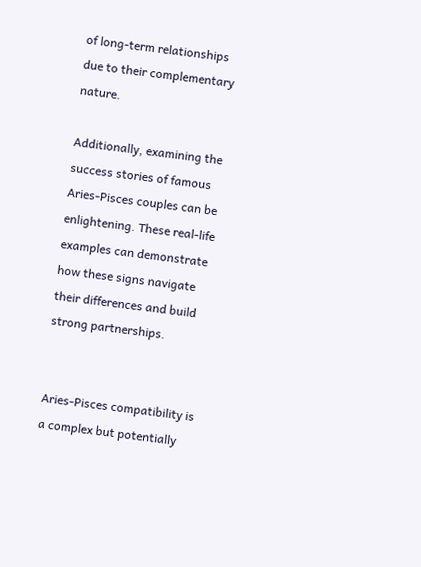of long-term relationships due to their complementary nature.

Additionally, examining the success stories of famous Aries-Pisces couples can be enlightening. These real-life examples can demonstrate how these signs navigate their differences and build strong partnerships.


Aries-Pisces compatibility is a complex but potentially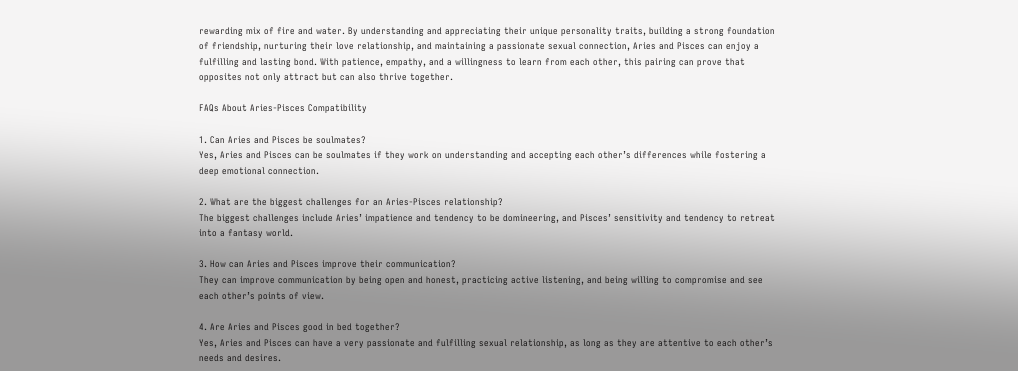rewarding mix of fire and water. By understanding and appreciating their unique personality traits, building a strong foundation of friendship, nurturing their love relationship, and maintaining a passionate sexual connection, Aries and Pisces can enjoy a fulfilling and lasting bond. With patience, empathy, and a willingness to learn from each other, this pairing can prove that opposites not only attract but can also thrive together.

FAQs About Aries-Pisces Compatibility

1. Can Aries and Pisces be soulmates?
Yes, Aries and Pisces can be soulmates if they work on understanding and accepting each other’s differences while fostering a deep emotional connection.

2. What are the biggest challenges for an Aries-Pisces relationship?
The biggest challenges include Aries’ impatience and tendency to be domineering, and Pisces’ sensitivity and tendency to retreat into a fantasy world.

3. How can Aries and Pisces improve their communication?
They can improve communication by being open and honest, practicing active listening, and being willing to compromise and see each other’s points of view.

4. Are Aries and Pisces good in bed together?
Yes, Aries and Pisces can have a very passionate and fulfilling sexual relationship, as long as they are attentive to each other’s needs and desires.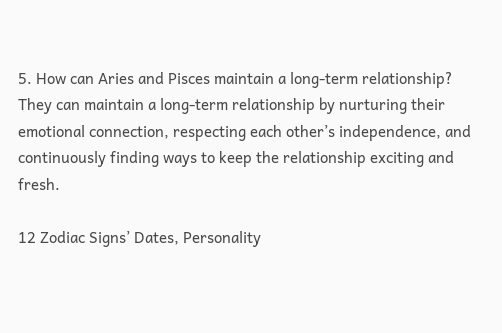5. How can Aries and Pisces maintain a long-term relationship?
They can maintain a long-term relationship by nurturing their emotional connection, respecting each other’s independence, and continuously finding ways to keep the relationship exciting and fresh.

12 Zodiac Signs’ Dates, Personality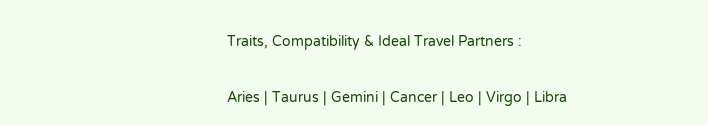Traits, Compatibility & Ideal Travel Partners :

Aries | Taurus | Gemini | Cancer | Leo | Virgo | Libra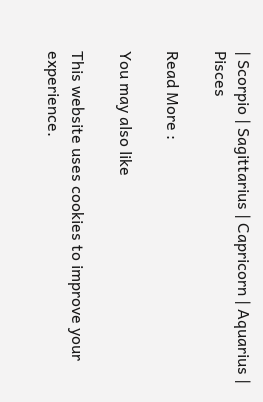| Scorpio | Sagittarius | Capricorn | Aquarius | Pisces

Read More :

You may also like

This website uses cookies to improve your experience.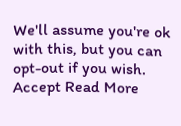We'll assume you're ok with this, but you can opt-out if you wish. Accept Read More